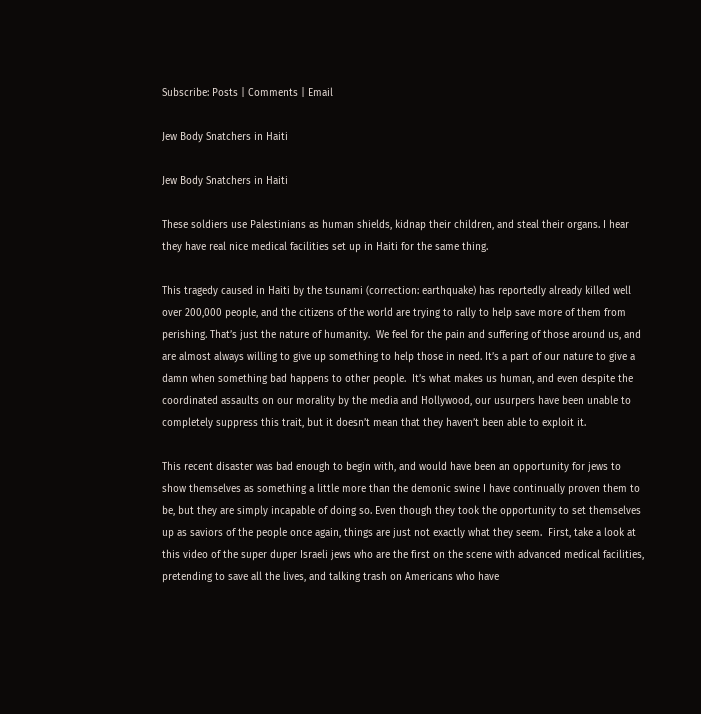Subscribe: Posts | Comments | Email

Jew Body Snatchers in Haiti

Jew Body Snatchers in Haiti

These soldiers use Palestinians as human shields, kidnap their children, and steal their organs. I hear they have real nice medical facilities set up in Haiti for the same thing.

This tragedy caused in Haiti by the tsunami (correction: earthquake) has reportedly already killed well over 200,000 people, and the citizens of the world are trying to rally to help save more of them from perishing. That’s just the nature of humanity.  We feel for the pain and suffering of those around us, and are almost always willing to give up something to help those in need. It’s a part of our nature to give a damn when something bad happens to other people.  It’s what makes us human, and even despite the coordinated assaults on our morality by the media and Hollywood, our usurpers have been unable to completely suppress this trait, but it doesn’t mean that they haven’t been able to exploit it.

This recent disaster was bad enough to begin with, and would have been an opportunity for jews to show themselves as something a little more than the demonic swine I have continually proven them to be, but they are simply incapable of doing so. Even though they took the opportunity to set themselves up as saviors of the people once again, things are just not exactly what they seem.  First, take a look at this video of the super duper Israeli jews who are the first on the scene with advanced medical facilities, pretending to save all the lives, and talking trash on Americans who have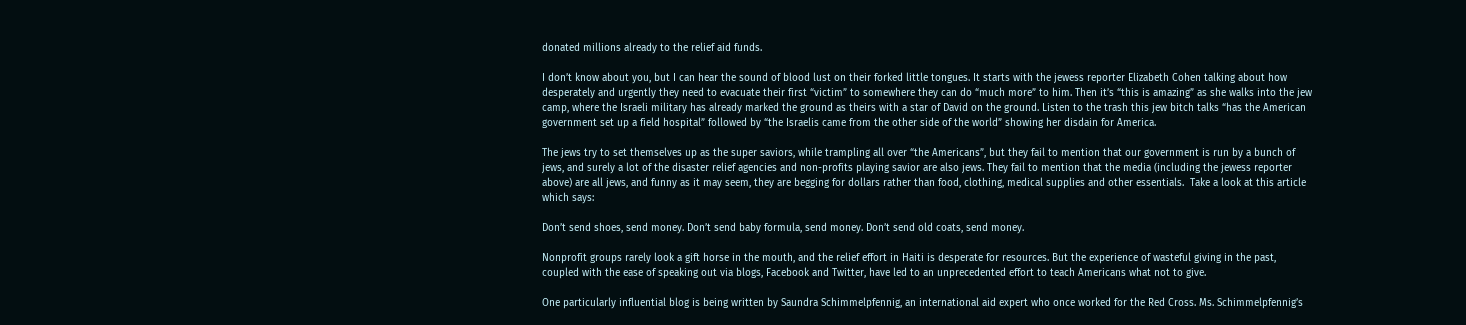donated millions already to the relief aid funds.

I don’t know about you, but I can hear the sound of blood lust on their forked little tongues. It starts with the jewess reporter Elizabeth Cohen talking about how desperately and urgently they need to evacuate their first “victim” to somewhere they can do “much more” to him. Then it’s “this is amazing” as she walks into the jew camp, where the Israeli military has already marked the ground as theirs with a star of David on the ground. Listen to the trash this jew bitch talks “has the American government set up a field hospital” followed by “the Israelis came from the other side of the world” showing her disdain for America.

The jews try to set themselves up as the super saviors, while trampling all over “the Americans”, but they fail to mention that our government is run by a bunch of jews, and surely a lot of the disaster relief agencies and non-profits playing savior are also jews. They fail to mention that the media (including the jewess reporter above) are all jews, and funny as it may seem, they are begging for dollars rather than food, clothing, medical supplies and other essentials.  Take a look at this article which says:

Don’t send shoes, send money. Don’t send baby formula, send money. Don’t send old coats, send money.

Nonprofit groups rarely look a gift horse in the mouth, and the relief effort in Haiti is desperate for resources. But the experience of wasteful giving in the past, coupled with the ease of speaking out via blogs, Facebook and Twitter, have led to an unprecedented effort to teach Americans what not to give.

One particularly influential blog is being written by Saundra Schimmelpfennig, an international aid expert who once worked for the Red Cross. Ms. Schimmelpfennig’s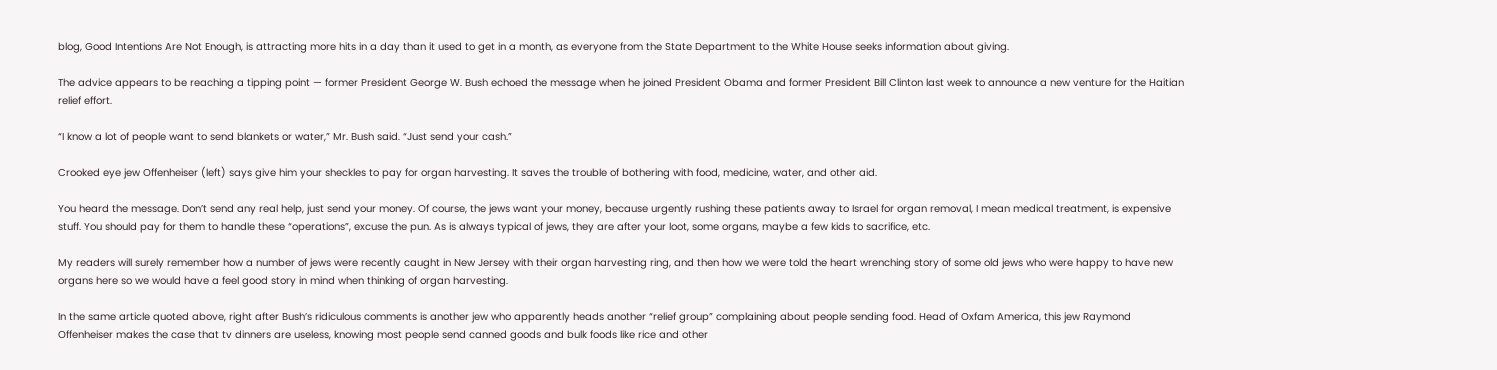blog, Good Intentions Are Not Enough, is attracting more hits in a day than it used to get in a month, as everyone from the State Department to the White House seeks information about giving.

The advice appears to be reaching a tipping point — former President George W. Bush echoed the message when he joined President Obama and former President Bill Clinton last week to announce a new venture for the Haitian relief effort.

“I know a lot of people want to send blankets or water,” Mr. Bush said. “Just send your cash.”

Crooked eye jew Offenheiser (left) says give him your sheckles to pay for organ harvesting. It saves the trouble of bothering with food, medicine, water, and other aid.

You heard the message. Don’t send any real help, just send your money. Of course, the jews want your money, because urgently rushing these patients away to Israel for organ removal, I mean medical treatment, is expensive stuff. You should pay for them to handle these “operations”, excuse the pun. As is always typical of jews, they are after your loot, some organs, maybe a few kids to sacrifice, etc.

My readers will surely remember how a number of jews were recently caught in New Jersey with their organ harvesting ring, and then how we were told the heart wrenching story of some old jews who were happy to have new organs here so we would have a feel good story in mind when thinking of organ harvesting.

In the same article quoted above, right after Bush’s ridiculous comments is another jew who apparently heads another “relief group” complaining about people sending food. Head of Oxfam America, this jew Raymond Offenheiser makes the case that tv dinners are useless, knowing most people send canned goods and bulk foods like rice and other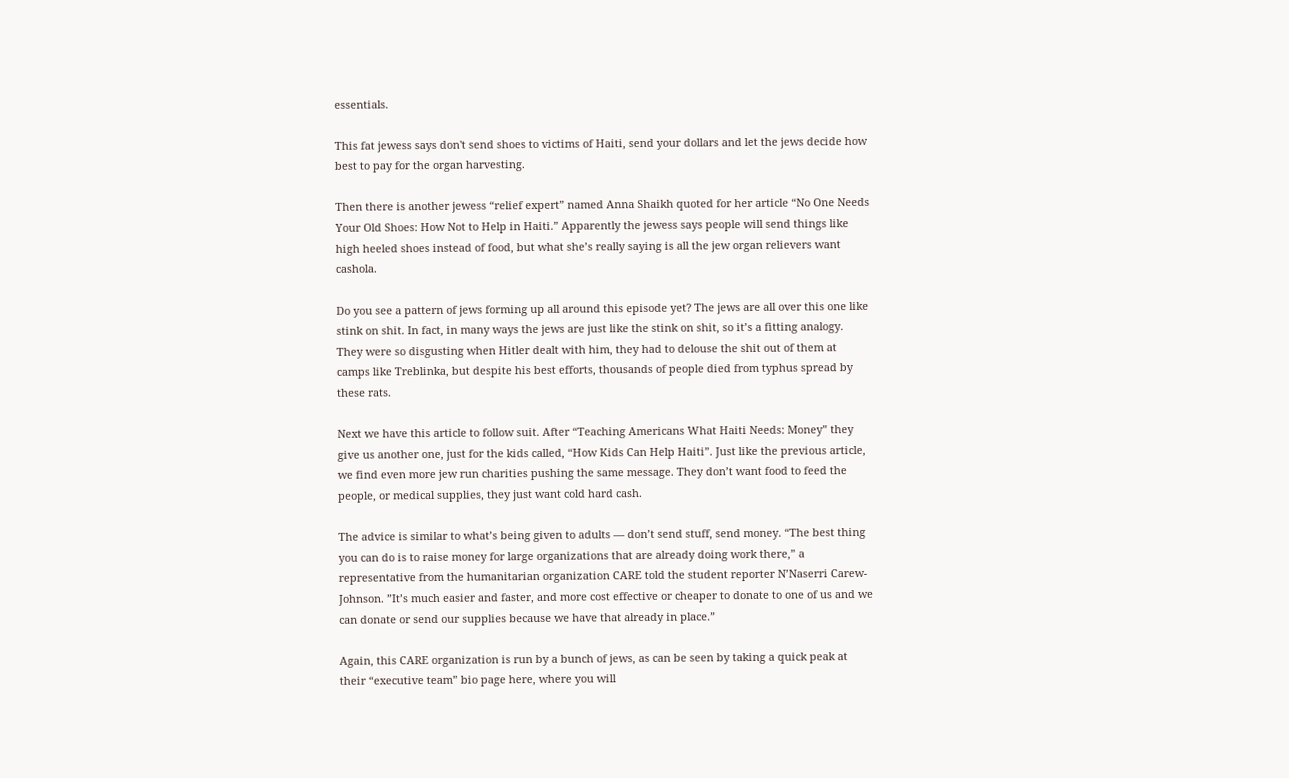essentials.

This fat jewess says don't send shoes to victims of Haiti, send your dollars and let the jews decide how best to pay for the organ harvesting.

Then there is another jewess “relief expert” named Anna Shaikh quoted for her article “No One Needs Your Old Shoes: How Not to Help in Haiti.” Apparently the jewess says people will send things like high heeled shoes instead of food, but what she’s really saying is all the jew organ relievers want cashola.

Do you see a pattern of jews forming up all around this episode yet? The jews are all over this one like stink on shit. In fact, in many ways the jews are just like the stink on shit, so it’s a fitting analogy. They were so disgusting when Hitler dealt with him, they had to delouse the shit out of them at camps like Treblinka, but despite his best efforts, thousands of people died from typhus spread by these rats.

Next we have this article to follow suit. After “Teaching Americans What Haiti Needs: Money” they give us another one, just for the kids called, “How Kids Can Help Haiti”. Just like the previous article, we find even more jew run charities pushing the same message. They don’t want food to feed the people, or medical supplies, they just want cold hard cash.

The advice is similar to what’s being given to adults — don’t send stuff, send money. “The best thing you can do is to raise money for large organizations that are already doing work there,” a representative from the humanitarian organization CARE told the student reporter N’Naserri Carew-Johnson. ”It’s much easier and faster, and more cost effective or cheaper to donate to one of us and we can donate or send our supplies because we have that already in place.”

Again, this CARE organization is run by a bunch of jews, as can be seen by taking a quick peak at their “executive team” bio page here, where you will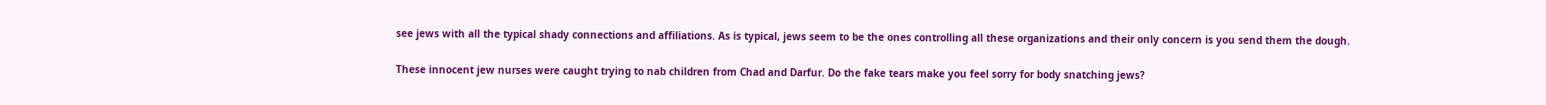see jews with all the typical shady connections and affiliations. As is typical, jews seem to be the ones controlling all these organizations and their only concern is you send them the dough.

These innocent jew nurses were caught trying to nab children from Chad and Darfur. Do the fake tears make you feel sorry for body snatching jews?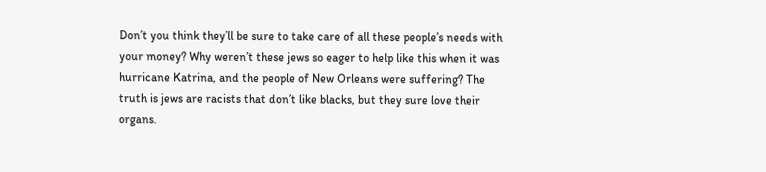Don’t you think they’ll be sure to take care of all these people’s needs with your money? Why weren’t these jews so eager to help like this when it was hurricane Katrina, and the people of New Orleans were suffering? The truth is jews are racists that don’t like blacks, but they sure love their organs.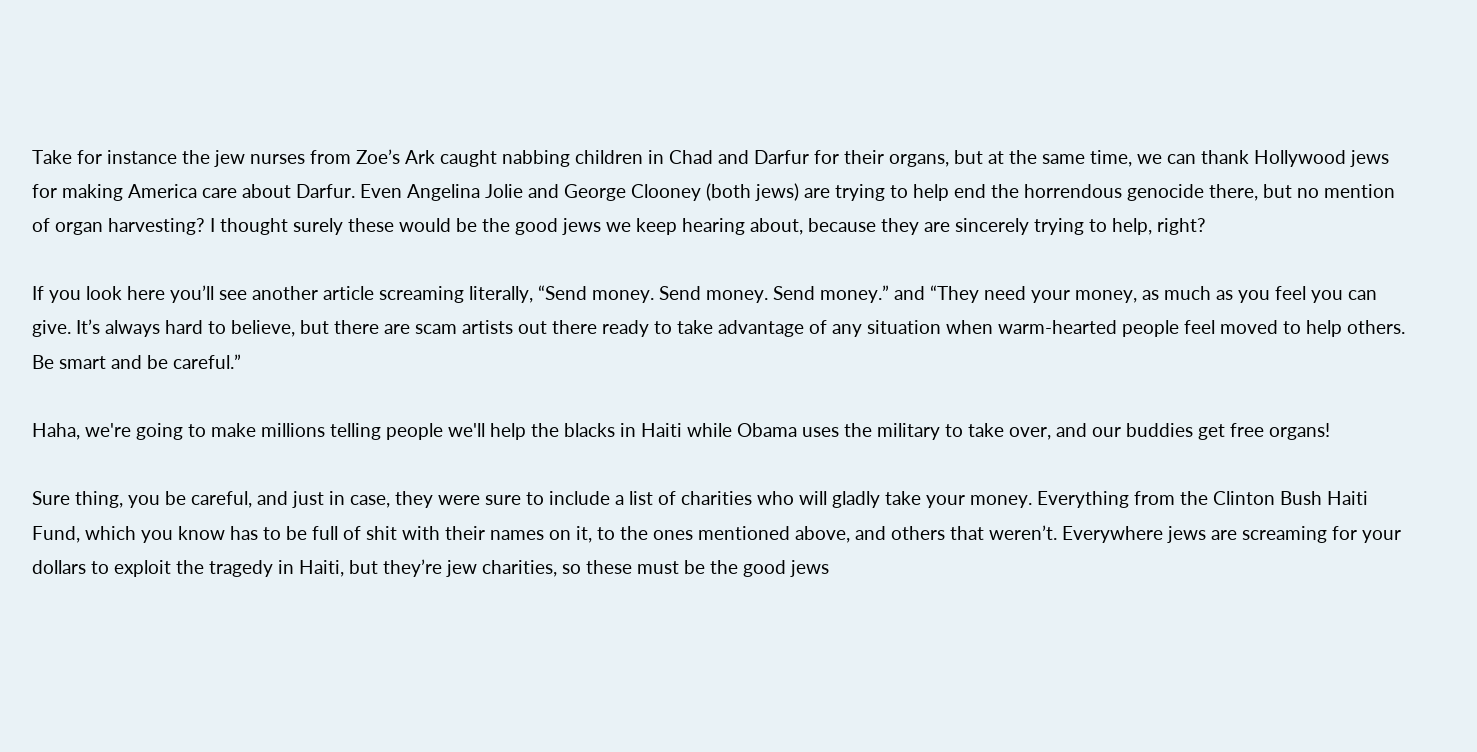Take for instance the jew nurses from Zoe’s Ark caught nabbing children in Chad and Darfur for their organs, but at the same time, we can thank Hollywood jews for making America care about Darfur. Even Angelina Jolie and George Clooney (both jews) are trying to help end the horrendous genocide there, but no mention of organ harvesting? I thought surely these would be the good jews we keep hearing about, because they are sincerely trying to help, right?

If you look here you’ll see another article screaming literally, “Send money. Send money. Send money.” and “They need your money, as much as you feel you can give. It’s always hard to believe, but there are scam artists out there ready to take advantage of any situation when warm-hearted people feel moved to help others. Be smart and be careful.”

Haha, we're going to make millions telling people we'll help the blacks in Haiti while Obama uses the military to take over, and our buddies get free organs!

Sure thing, you be careful, and just in case, they were sure to include a list of charities who will gladly take your money. Everything from the Clinton Bush Haiti Fund, which you know has to be full of shit with their names on it, to the ones mentioned above, and others that weren’t. Everywhere jews are screaming for your dollars to exploit the tragedy in Haiti, but they’re jew charities, so these must be the good jews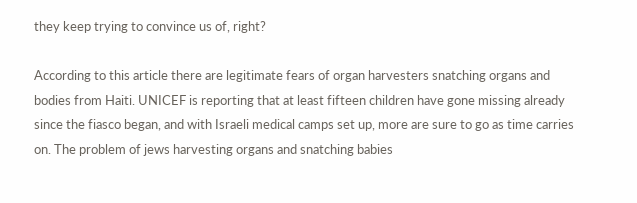they keep trying to convince us of, right?

According to this article there are legitimate fears of organ harvesters snatching organs and bodies from Haiti. UNICEF is reporting that at least fifteen children have gone missing already since the fiasco began, and with Israeli medical camps set up, more are sure to go as time carries on. The problem of jews harvesting organs and snatching babies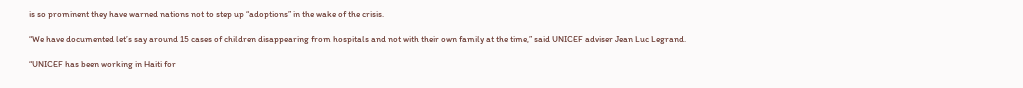is so prominent they have warned nations not to step up “adoptions” in the wake of the crisis.

“We have documented let’s say around 15 cases of children disappearing from hospitals and not with their own family at the time,” said UNICEF adviser Jean Luc Legrand.

“UNICEF has been working in Haiti for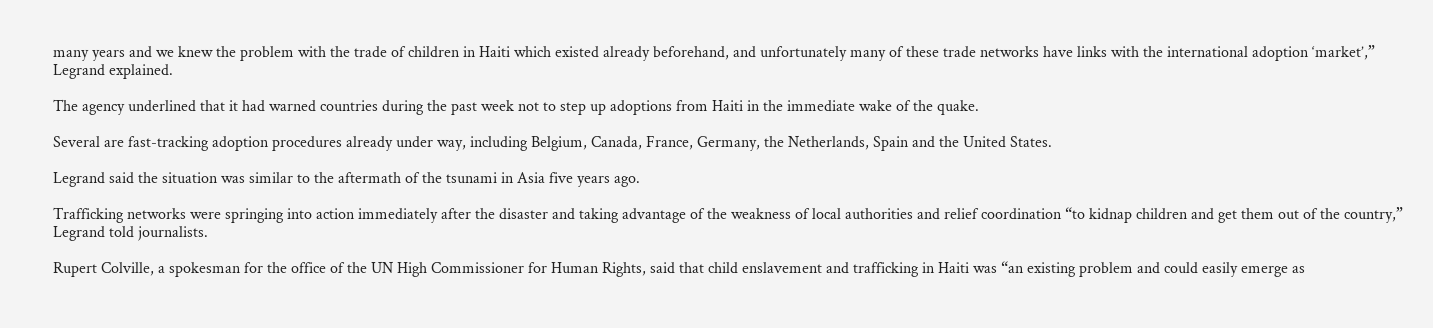many years and we knew the problem with the trade of children in Haiti which existed already beforehand, and unfortunately many of these trade networks have links with the international adoption ‘market’,” Legrand explained.

The agency underlined that it had warned countries during the past week not to step up adoptions from Haiti in the immediate wake of the quake.

Several are fast-tracking adoption procedures already under way, including Belgium, Canada, France, Germany, the Netherlands, Spain and the United States.

Legrand said the situation was similar to the aftermath of the tsunami in Asia five years ago.

Trafficking networks were springing into action immediately after the disaster and taking advantage of the weakness of local authorities and relief coordination “to kidnap children and get them out of the country,” Legrand told journalists.

Rupert Colville, a spokesman for the office of the UN High Commissioner for Human Rights, said that child enslavement and trafficking in Haiti was “an existing problem and could easily emerge as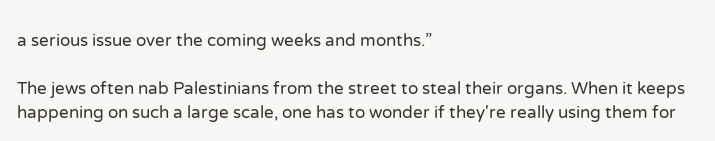a serious issue over the coming weeks and months.”

The jews often nab Palestinians from the street to steal their organs. When it keeps happening on such a large scale, one has to wonder if they're really using them for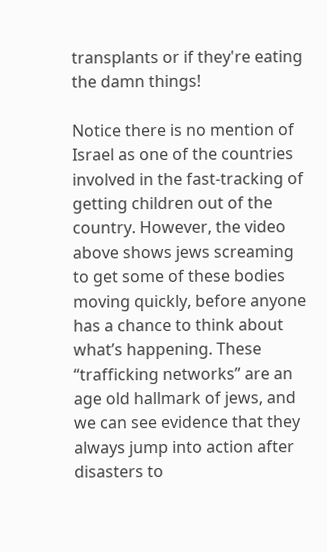transplants or if they're eating the damn things!

Notice there is no mention of Israel as one of the countries involved in the fast-tracking of getting children out of the country. However, the video above shows jews screaming to get some of these bodies moving quickly, before anyone has a chance to think about what’s happening. These “trafficking networks” are an age old hallmark of jews, and we can see evidence that they always jump into action after disasters to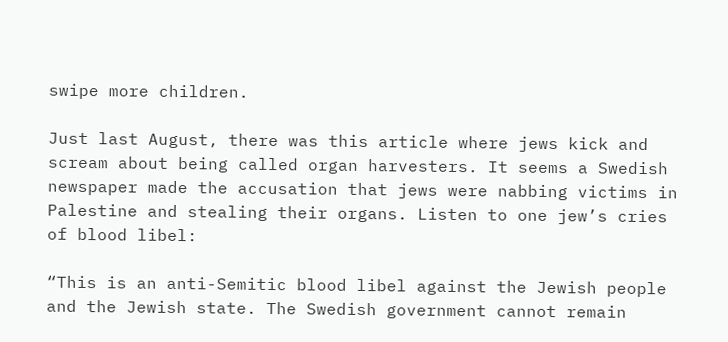swipe more children.

Just last August, there was this article where jews kick and scream about being called organ harvesters. It seems a Swedish newspaper made the accusation that jews were nabbing victims in Palestine and stealing their organs. Listen to one jew’s cries of blood libel:

“This is an anti-Semitic blood libel against the Jewish people and the Jewish state. The Swedish government cannot remain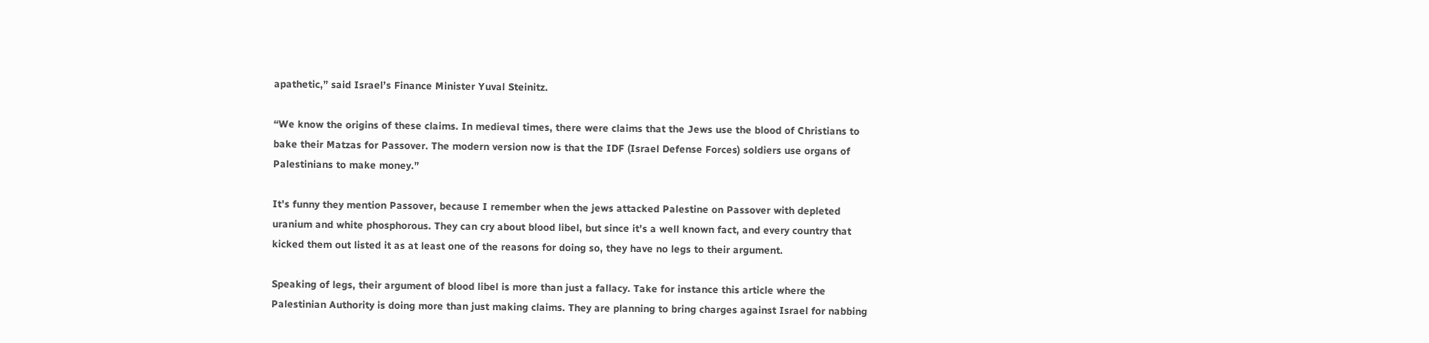apathetic,” said Israel’s Finance Minister Yuval Steinitz.

“We know the origins of these claims. In medieval times, there were claims that the Jews use the blood of Christians to bake their Matzas for Passover. The modern version now is that the IDF (Israel Defense Forces) soldiers use organs of Palestinians to make money.”

It’s funny they mention Passover, because I remember when the jews attacked Palestine on Passover with depleted uranium and white phosphorous. They can cry about blood libel, but since it’s a well known fact, and every country that kicked them out listed it as at least one of the reasons for doing so, they have no legs to their argument.

Speaking of legs, their argument of blood libel is more than just a fallacy. Take for instance this article where the Palestinian Authority is doing more than just making claims. They are planning to bring charges against Israel for nabbing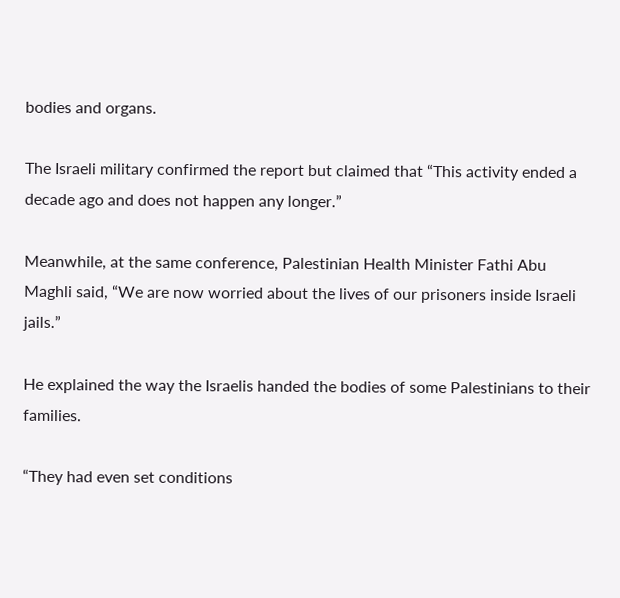bodies and organs.

The Israeli military confirmed the report but claimed that “This activity ended a decade ago and does not happen any longer.”

Meanwhile, at the same conference, Palestinian Health Minister Fathi Abu Maghli said, “We are now worried about the lives of our prisoners inside Israeli jails.”

He explained the way the Israelis handed the bodies of some Palestinians to their families.

“They had even set conditions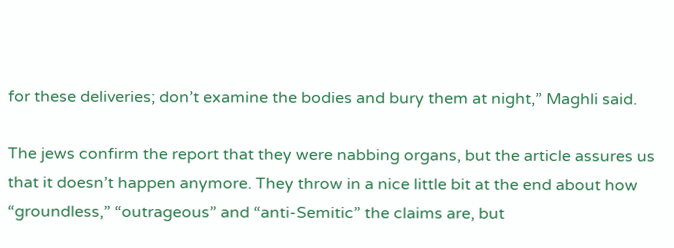for these deliveries; don’t examine the bodies and bury them at night,” Maghli said.

The jews confirm the report that they were nabbing organs, but the article assures us that it doesn’t happen anymore. They throw in a nice little bit at the end about how “groundless,” “outrageous” and “anti-Semitic” the claims are, but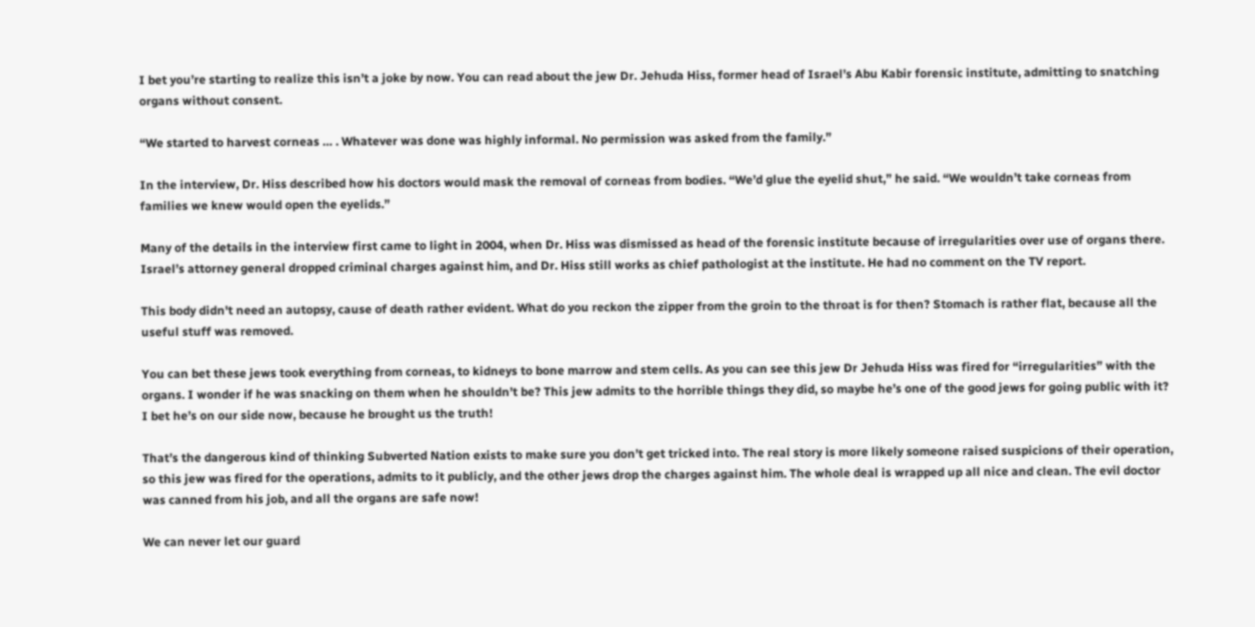I bet you’re starting to realize this isn’t a joke by now. You can read about the jew Dr. Jehuda Hiss, former head of Israel’s Abu Kabir forensic institute, admitting to snatching organs without consent.

“We started to harvest corneas … . Whatever was done was highly informal. No permission was asked from the family.”

In the interview, Dr. Hiss described how his doctors would mask the removal of corneas from bodies. “We’d glue the eyelid shut,” he said. “We wouldn’t take corneas from families we knew would open the eyelids.”

Many of the details in the interview first came to light in 2004, when Dr. Hiss was dismissed as head of the forensic institute because of irregularities over use of organs there. Israel’s attorney general dropped criminal charges against him, and Dr. Hiss still works as chief pathologist at the institute. He had no comment on the TV report.

This body didn't need an autopsy, cause of death rather evident. What do you reckon the zipper from the groin to the throat is for then? Stomach is rather flat, because all the useful stuff was removed.

You can bet these jews took everything from corneas, to kidneys to bone marrow and stem cells. As you can see this jew Dr Jehuda Hiss was fired for “irregularities” with the organs. I wonder if he was snacking on them when he shouldn’t be? This jew admits to the horrible things they did, so maybe he’s one of the good jews for going public with it? I bet he’s on our side now, because he brought us the truth!

That’s the dangerous kind of thinking Subverted Nation exists to make sure you don’t get tricked into. The real story is more likely someone raised suspicions of their operation, so this jew was fired for the operations, admits to it publicly, and the other jews drop the charges against him. The whole deal is wrapped up all nice and clean. The evil doctor was canned from his job, and all the organs are safe now!

We can never let our guard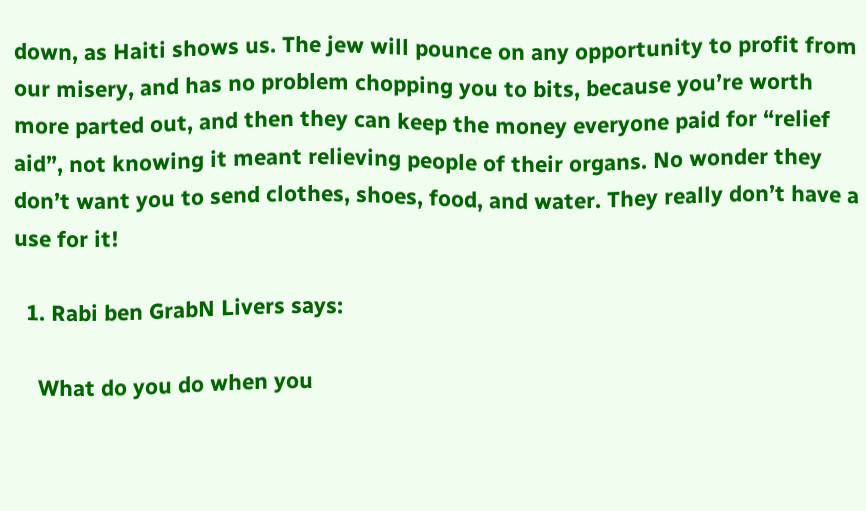down, as Haiti shows us. The jew will pounce on any opportunity to profit from our misery, and has no problem chopping you to bits, because you’re worth more parted out, and then they can keep the money everyone paid for “relief aid”, not knowing it meant relieving people of their organs. No wonder they don’t want you to send clothes, shoes, food, and water. They really don’t have a use for it!

  1. Rabi ben GrabN Livers says:

    What do you do when you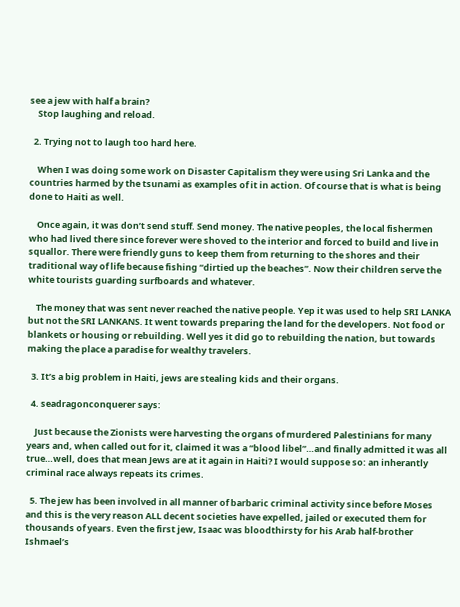see a jew with half a brain?
    Stop laughing and reload.

  2. Trying not to laugh too hard here.

    When I was doing some work on Disaster Capitalism they were using Sri Lanka and the countries harmed by the tsunami as examples of it in action. Of course that is what is being done to Haiti as well.

    Once again, it was don’t send stuff. Send money. The native peoples, the local fishermen who had lived there since forever were shoved to the interior and forced to build and live in squallor. There were friendly guns to keep them from returning to the shores and their traditional way of life because fishing “dirtied up the beaches”. Now their children serve the white tourists guarding surfboards and whatever.

    The money that was sent never reached the native people. Yep it was used to help SRI LANKA but not the SRI LANKANS. It went towards preparing the land for the developers. Not food or blankets or housing or rebuilding. Well yes it did go to rebuilding the nation, but towards making the place a paradise for wealthy travelers.

  3. It’s a big problem in Haiti, jews are stealing kids and their organs.

  4. seadragonconquerer says:

    Just because the Zionists were harvesting the organs of murdered Palestinians for many years and, when called out for it, claimed it was a “blood libel”…and finally admitted it was all true…well, does that mean Jews are at it again in Haiti? I would suppose so: an inherantly criminal race always repeats its crimes.

  5. The jew has been involved in all manner of barbaric criminal activity since before Moses and this is the very reason ALL decent societies have expelled, jailed or executed them for thousands of years. Even the first jew, Isaac was bloodthirsty for his Arab half-brother Ishmael’s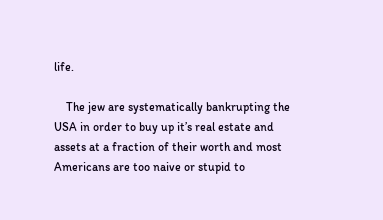life.

    The jew are systematically bankrupting the USA in order to buy up it’s real estate and assets at a fraction of their worth and most Americans are too naive or stupid to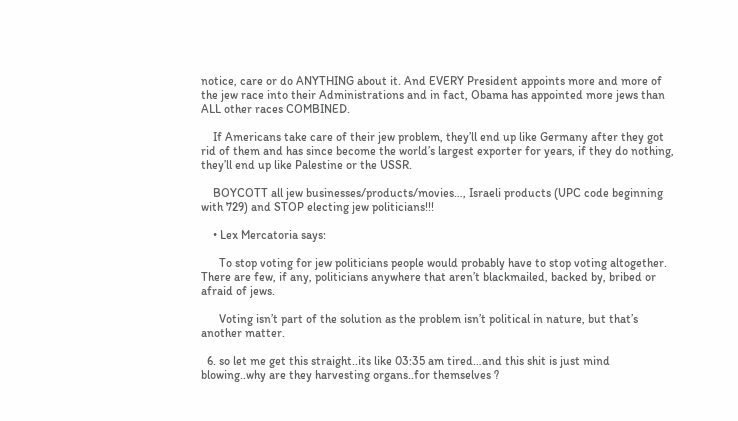notice, care or do ANYTHING about it. And EVERY President appoints more and more of the jew race into their Administrations and in fact, Obama has appointed more jews than ALL other races COMBINED.

    If Americans take care of their jew problem, they’ll end up like Germany after they got rid of them and has since become the world’s largest exporter for years, if they do nothing, they’ll end up like Palestine or the USSR.

    BOYCOTT all jew businesses/products/movies…, Israeli products (UPC code beginning with 729) and STOP electing jew politicians!!!

    • Lex Mercatoria says:

      To stop voting for jew politicians people would probably have to stop voting altogether. There are few, if any, politicians anywhere that aren’t blackmailed, backed by, bribed or afraid of jews.

      Voting isn’t part of the solution as the problem isn’t political in nature, but that’s another matter.

  6. so let me get this straight..its like 03:35 am tired…and this shit is just mind blowing..why are they harvesting organs..for themselves ?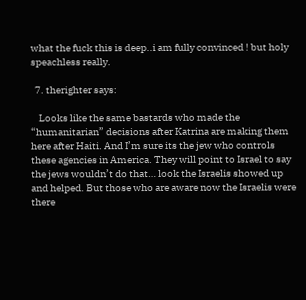what the fuck this is deep..i am fully convinced ! but holy speachless really.

  7. therighter says:

    Looks like the same bastards who made the “humanitarian” decisions after Katrina are making them here after Haiti. And I’m sure its the jew who controls these agencies in America. They will point to Israel to say the jews wouldn’t do that… look the Israelis showed up and helped. But those who are aware now the Israelis were there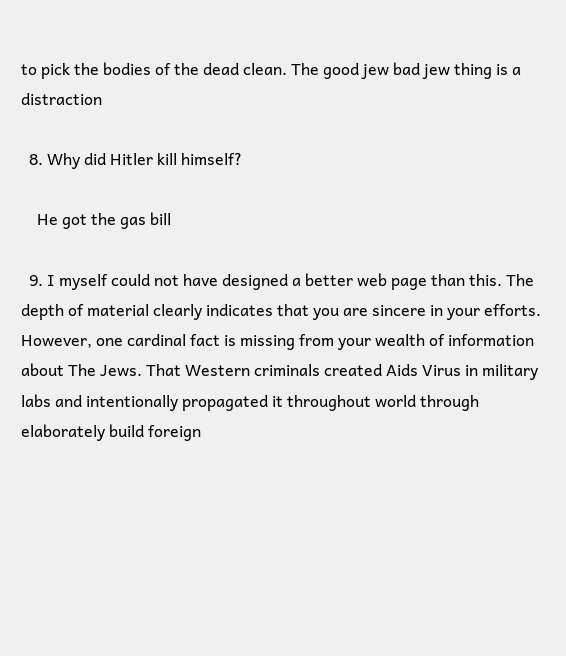to pick the bodies of the dead clean. The good jew bad jew thing is a distraction

  8. Why did Hitler kill himself?

    He got the gas bill

  9. I myself could not have designed a better web page than this. The depth of material clearly indicates that you are sincere in your efforts. However, one cardinal fact is missing from your wealth of information about The Jews. That Western criminals created Aids Virus in military labs and intentionally propagated it throughout world through elaborately build foreign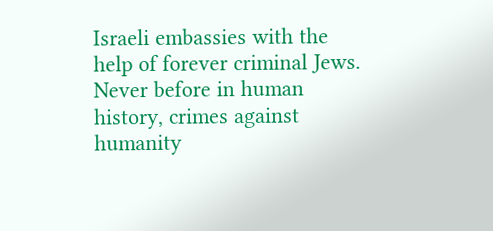Israeli embassies with the help of forever criminal Jews. Never before in human history, crimes against humanity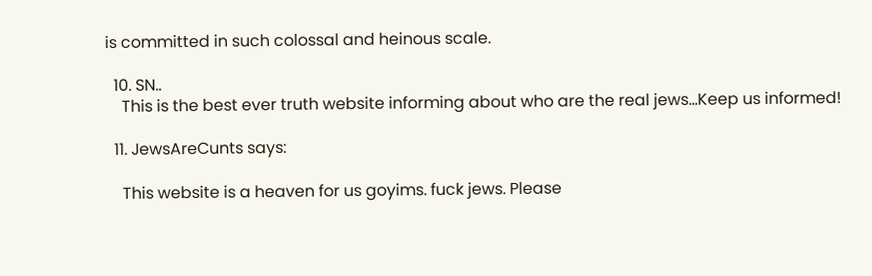is committed in such colossal and heinous scale.

  10. SN..
    This is the best ever truth website informing about who are the real jews…Keep us informed!

  11. JewsAreCunts says:

    This website is a heaven for us goyims. fuck jews. Please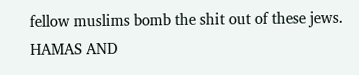fellow muslims bomb the shit out of these jews. HAMAS AND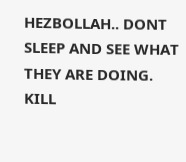HEZBOLLAH.. DONT SLEEP AND SEE WHAT THEY ARE DOING. KILL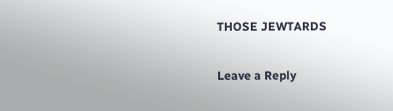THOSE JEWTARDS

Leave a Reply